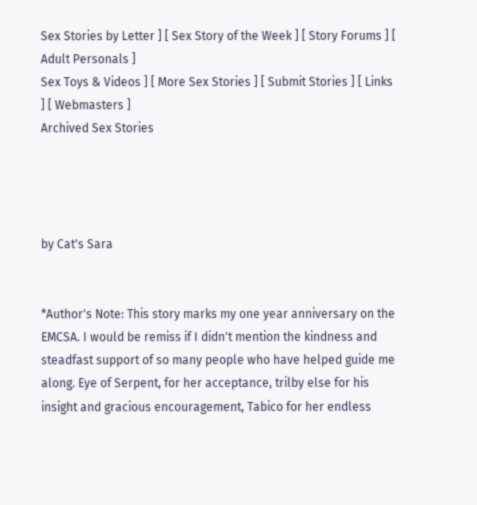Sex Stories by Letter ] [ Sex Story of the Week ] [ Story Forums ] [ Adult Personals ]
Sex Toys & Videos ] [ More Sex Stories ] [ Submit Stories ] [ Links ] [ Webmasters ]
Archived Sex Stories




by Cat's Sara


*Author's Note: This story marks my one year anniversary on the
EMCSA. I would be remiss if I didn't mention the kindness and
steadfast support of so many people who have helped guide me
along. Eye of Serpent, for her acceptance, trilby else for his
insight and gracious encouragement, Tabico for her endless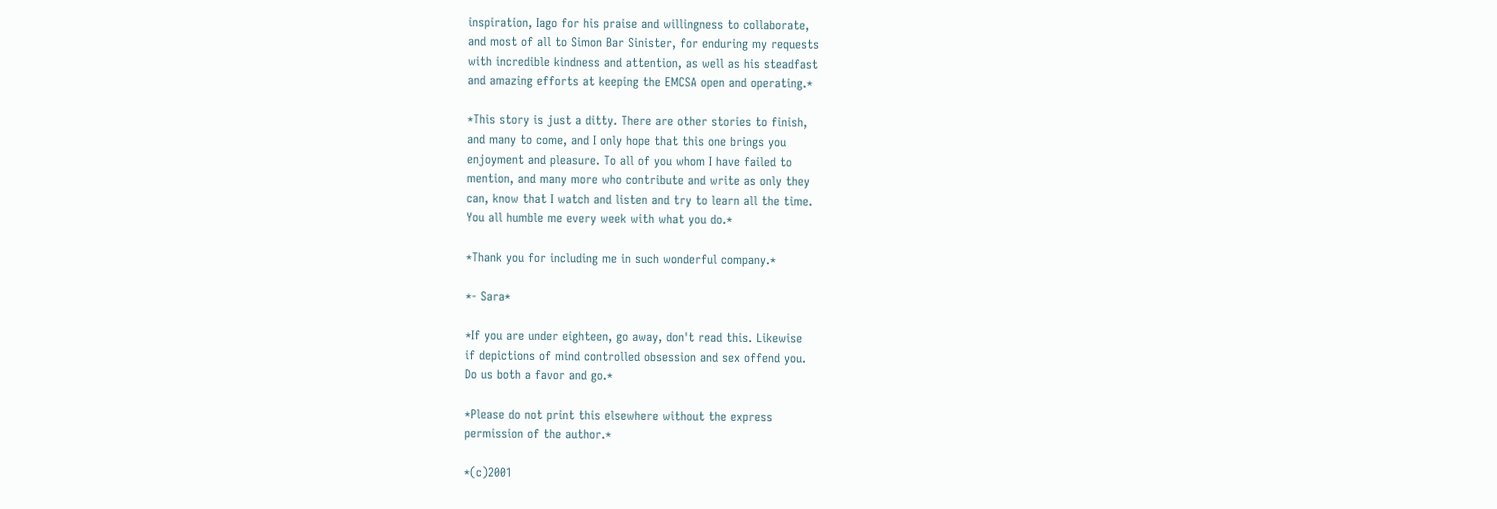inspiration, Iago for his praise and willingness to collaborate,
and most of all to Simon Bar Sinister, for enduring my requests
with incredible kindness and attention, as well as his steadfast
and amazing efforts at keeping the EMCSA open and operating.*

*This story is just a ditty. There are other stories to finish,
and many to come, and I only hope that this one brings you
enjoyment and pleasure. To all of you whom I have failed to
mention, and many more who contribute and write as only they
can, know that I watch and listen and try to learn all the time.
You all humble me every week with what you do.*

*Thank you for including me in such wonderful company.*

*- Sara*

*If you are under eighteen, go away, don't read this. Likewise
if depictions of mind controlled obsession and sex offend you.
Do us both a favor and go.*

*Please do not print this elsewhere without the express
permission of the author.*

*(c)2001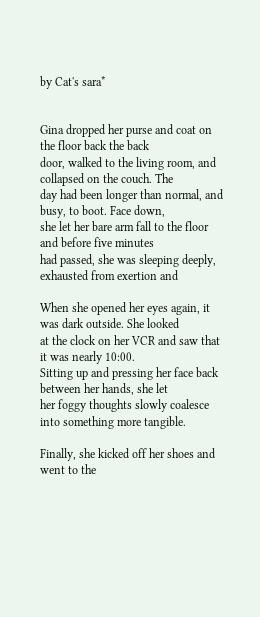by Cat's sara*


Gina dropped her purse and coat on the floor back the back
door, walked to the living room, and collapsed on the couch. The
day had been longer than normal, and busy, to boot. Face down,
she let her bare arm fall to the floor and before five minutes
had passed, she was sleeping deeply, exhausted from exertion and

When she opened her eyes again, it was dark outside. She looked
at the clock on her VCR and saw that it was nearly 10:00.
Sitting up and pressing her face back between her hands, she let
her foggy thoughts slowly coalesce into something more tangible.

Finally, she kicked off her shoes and went to the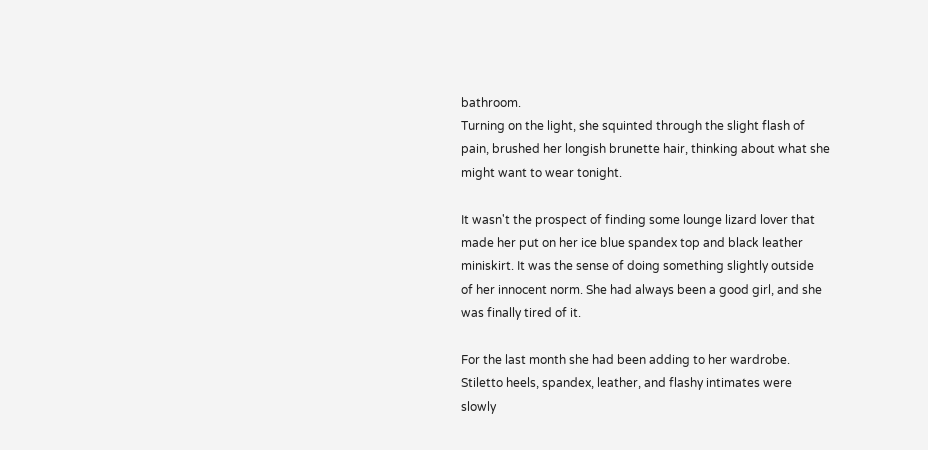bathroom.
Turning on the light, she squinted through the slight flash of
pain, brushed her longish brunette hair, thinking about what she
might want to wear tonight.

It wasn't the prospect of finding some lounge lizard lover that
made her put on her ice blue spandex top and black leather
miniskirt. It was the sense of doing something slightly outside
of her innocent norm. She had always been a good girl, and she
was finally tired of it.

For the last month she had been adding to her wardrobe.
Stiletto heels, spandex, leather, and flashy intimates were
slowly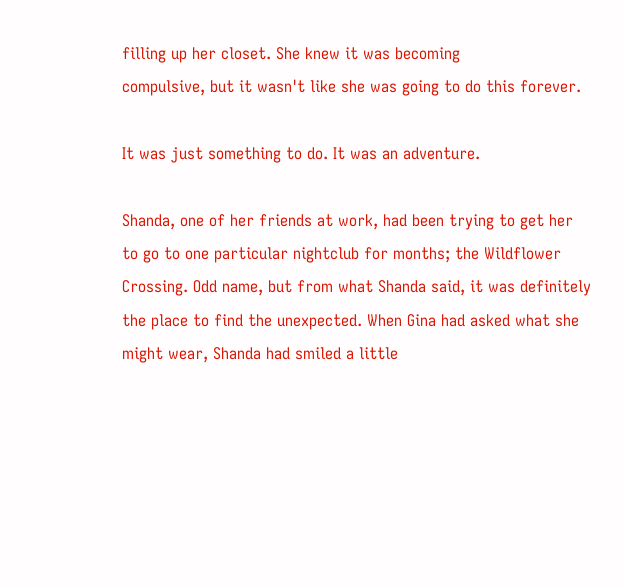filling up her closet. She knew it was becoming
compulsive, but it wasn't like she was going to do this forever.

It was just something to do. It was an adventure.

Shanda, one of her friends at work, had been trying to get her
to go to one particular nightclub for months; the Wildflower
Crossing. Odd name, but from what Shanda said, it was definitely
the place to find the unexpected. When Gina had asked what she
might wear, Shanda had smiled a little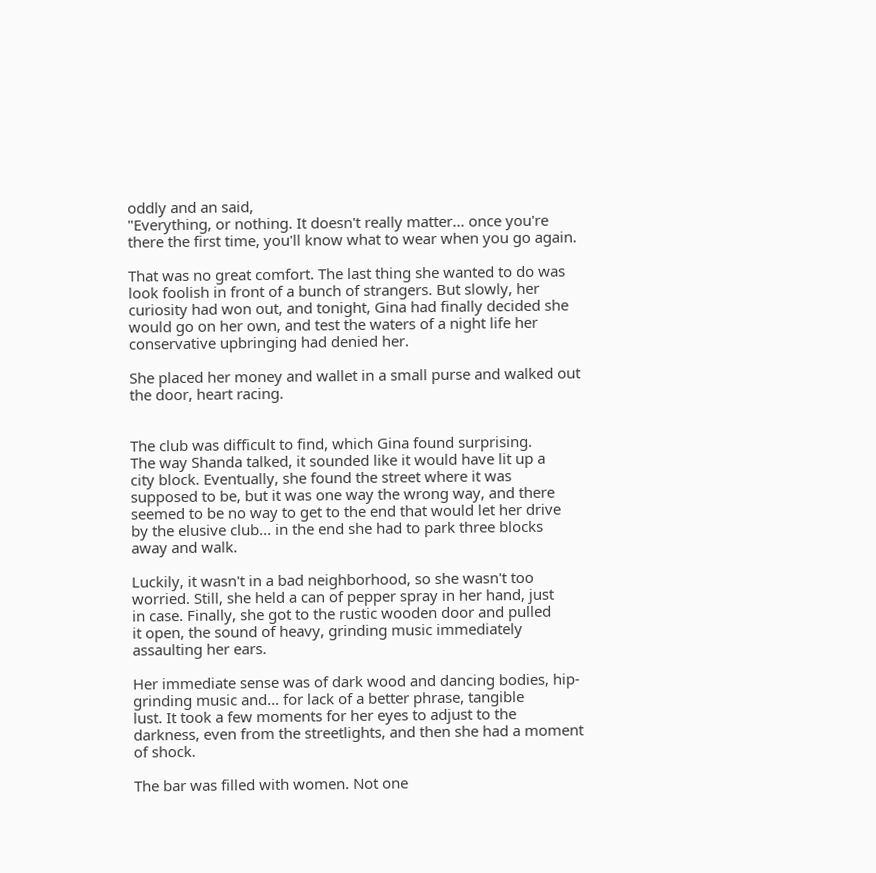oddly and an said,
"Everything, or nothing. It doesn't really matter... once you're
there the first time, you'll know what to wear when you go again.

That was no great comfort. The last thing she wanted to do was
look foolish in front of a bunch of strangers. But slowly, her
curiosity had won out, and tonight, Gina had finally decided she
would go on her own, and test the waters of a night life her
conservative upbringing had denied her.

She placed her money and wallet in a small purse and walked out
the door, heart racing.


The club was difficult to find, which Gina found surprising.
The way Shanda talked, it sounded like it would have lit up a
city block. Eventually, she found the street where it was
supposed to be, but it was one way the wrong way, and there
seemed to be no way to get to the end that would let her drive
by the elusive club... in the end she had to park three blocks
away and walk.

Luckily, it wasn't in a bad neighborhood, so she wasn't too
worried. Still, she held a can of pepper spray in her hand, just
in case. Finally, she got to the rustic wooden door and pulled
it open, the sound of heavy, grinding music immediately
assaulting her ears.

Her immediate sense was of dark wood and dancing bodies, hip-
grinding music and... for lack of a better phrase, tangible
lust. It took a few moments for her eyes to adjust to the
darkness, even from the streetlights, and then she had a moment
of shock.

The bar was filled with women. Not one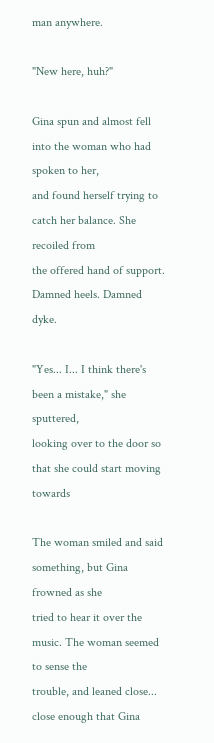man anywhere.

"New here, huh?"

Gina spun and almost fell into the woman who had spoken to her,
and found herself trying to catch her balance. She recoiled from
the offered hand of support. Damned heels. Damned dyke.

"Yes... I... I think there's been a mistake," she sputtered,
looking over to the door so that she could start moving towards

The woman smiled and said something, but Gina frowned as she
tried to hear it over the music. The woman seemed to sense the
trouble, and leaned close... close enough that Gina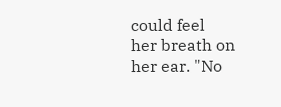could feel
her breath on her ear. "No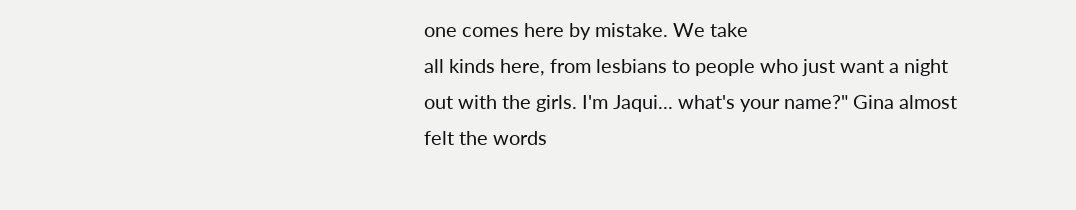one comes here by mistake. We take
all kinds here, from lesbians to people who just want a night
out with the girls. I'm Jaqui... what's your name?" Gina almost
felt the words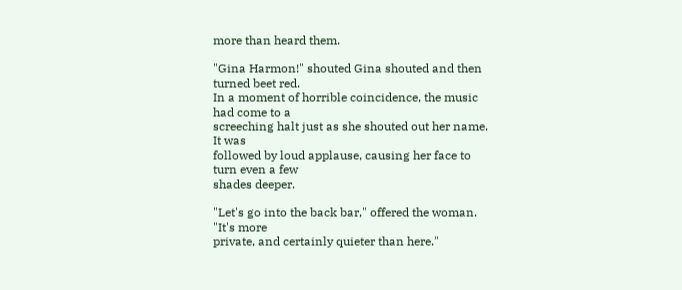more than heard them.

"Gina Harmon!" shouted Gina shouted and then turned beet red.
In a moment of horrible coincidence, the music had come to a
screeching halt just as she shouted out her name. It was
followed by loud applause, causing her face to turn even a few
shades deeper.

"Let's go into the back bar," offered the woman. "It's more
private, and certainly quieter than here."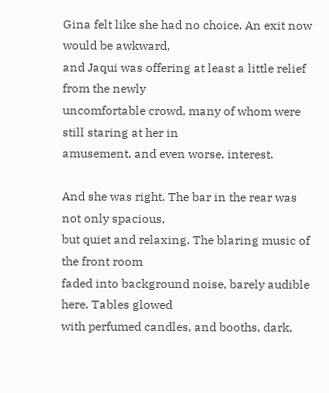Gina felt like she had no choice. An exit now would be awkward,
and Jaqui was offering at least a little relief from the newly
uncomfortable crowd, many of whom were still staring at her in
amusement, and even worse, interest.

And she was right. The bar in the rear was not only spacious,
but quiet and relaxing. The blaring music of the front room
faded into background noise, barely audible here. Tables glowed
with perfumed candles, and booths, dark,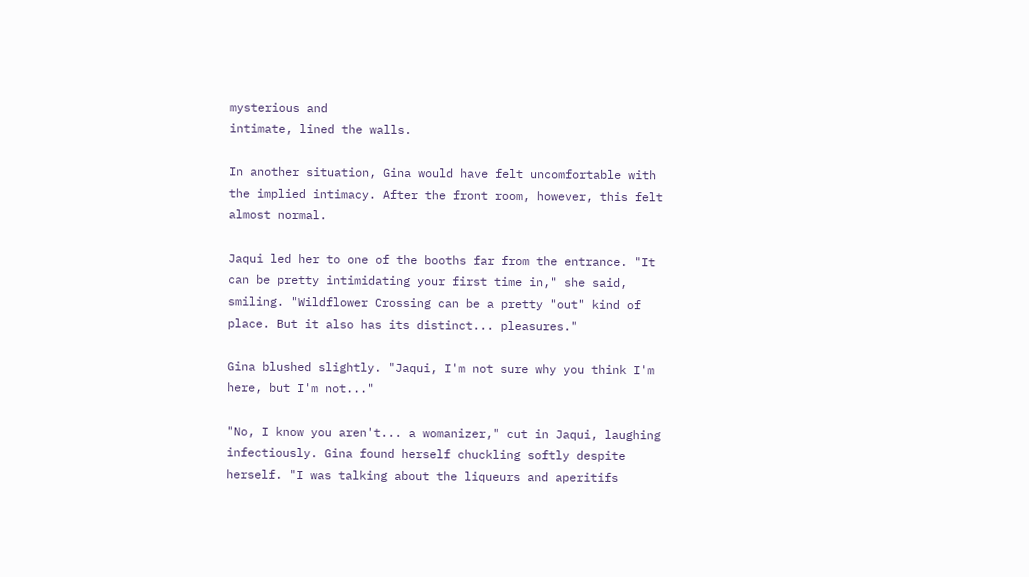mysterious and
intimate, lined the walls.

In another situation, Gina would have felt uncomfortable with
the implied intimacy. After the front room, however, this felt
almost normal.

Jaqui led her to one of the booths far from the entrance. "It
can be pretty intimidating your first time in," she said,
smiling. "Wildflower Crossing can be a pretty "out" kind of
place. But it also has its distinct... pleasures."

Gina blushed slightly. "Jaqui, I'm not sure why you think I'm
here, but I'm not..."

"No, I know you aren't... a womanizer," cut in Jaqui, laughing
infectiously. Gina found herself chuckling softly despite
herself. "I was talking about the liqueurs and aperitifs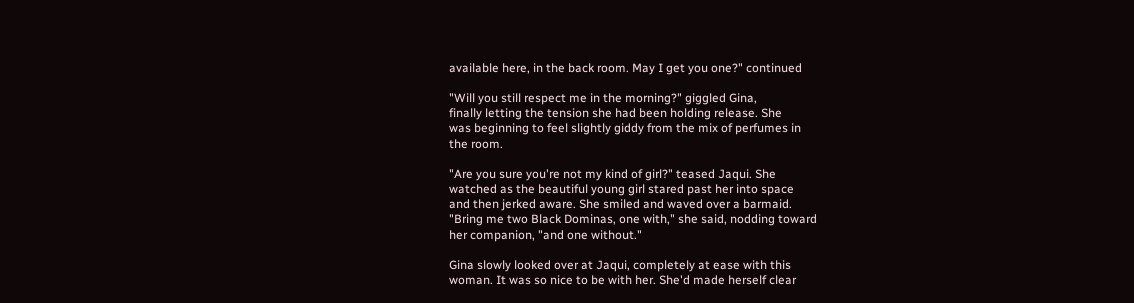available here, in the back room. May I get you one?" continued

"Will you still respect me in the morning?" giggled Gina,
finally letting the tension she had been holding release. She
was beginning to feel slightly giddy from the mix of perfumes in
the room.

"Are you sure you're not my kind of girl?" teased Jaqui. She
watched as the beautiful young girl stared past her into space
and then jerked aware. She smiled and waved over a barmaid.
"Bring me two Black Dominas, one with," she said, nodding toward
her companion, "and one without."

Gina slowly looked over at Jaqui, completely at ease with this
woman. It was so nice to be with her. She'd made herself clear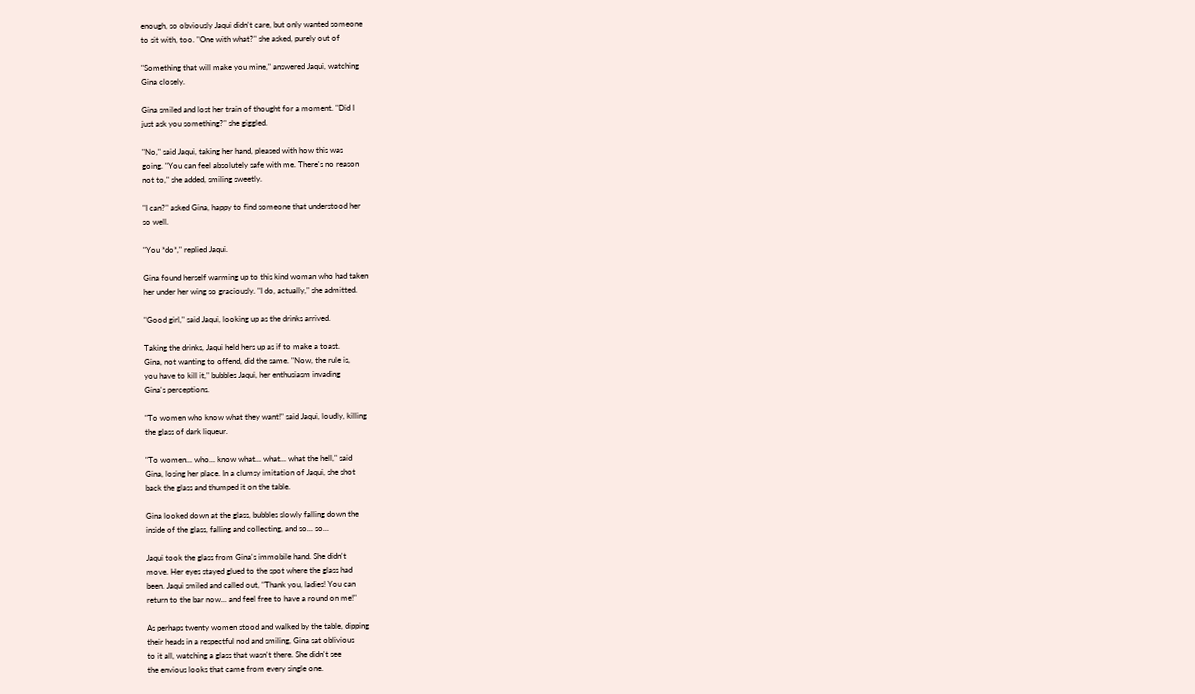enough, so obviously Jaqui didn't care, but only wanted someone
to sit with, too. "One with what?" she asked, purely out of

"Something that will make you mine," answered Jaqui, watching
Gina closely.

Gina smiled and lost her train of thought for a moment. "Did I
just ask you something?" she giggled.

"No," said Jaqui, taking her hand, pleased with how this was
going. "You can feel absolutely safe with me. There's no reason
not to," she added, smiling sweetly.

"I can?" asked Gina, happy to find someone that understood her
so well.

"You *do*," replied Jaqui.

Gina found herself warming up to this kind woman who had taken
her under her wing so graciously. "I do, actually," she admitted.

"Good girl," said Jaqui, looking up as the drinks arrived.

Taking the drinks, Jaqui held hers up as if to make a toast.
Gina, not wanting to offend, did the same. "Now, the rule is,
you have to kill it," bubbles Jaqui, her enthusiasm invading
Gina's perceptions.

"To women who know what they want!" said Jaqui, loudly, killing
the glass of dark liqueur.

"To women... who... know what... what... what the hell," said
Gina, losing her place. In a clumsy imitation of Jaqui, she shot
back the glass and thumped it on the table.

Gina looked down at the glass, bubbles slowly falling down the
inside of the glass, falling and collecting, and so... so...

Jaqui took the glass from Gina's immobile hand. She didn't
move. Her eyes stayed glued to the spot where the glass had
been. Jaqui smiled and called out, "Thank you, ladies! You can
return to the bar now... and feel free to have a round on me!"

As perhaps twenty women stood and walked by the table, dipping
their heads in a respectful nod and smiling, Gina sat oblivious
to it all, watching a glass that wasn't there. She didn't see
the envious looks that came from every single one.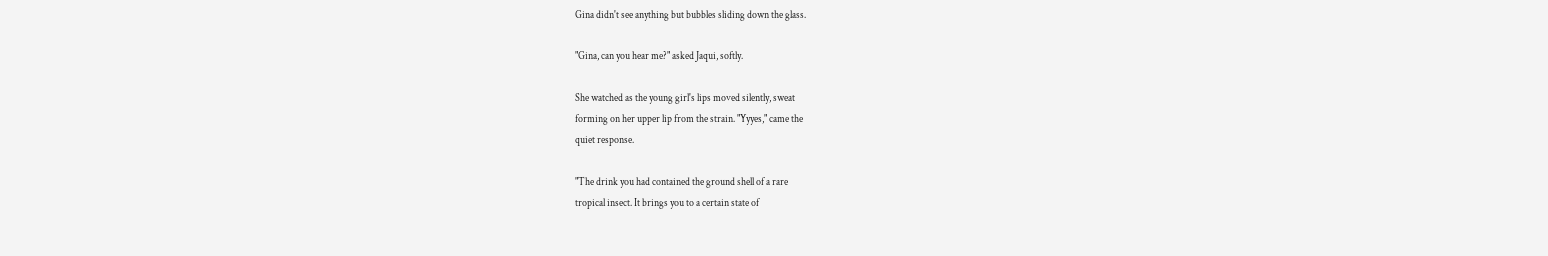Gina didn't see anything but bubbles sliding down the glass.

"Gina, can you hear me?" asked Jaqui, softly.

She watched as the young girl's lips moved silently, sweat
forming on her upper lip from the strain. "Yyyes," came the
quiet response.

"The drink you had contained the ground shell of a rare
tropical insect. It brings you to a certain state of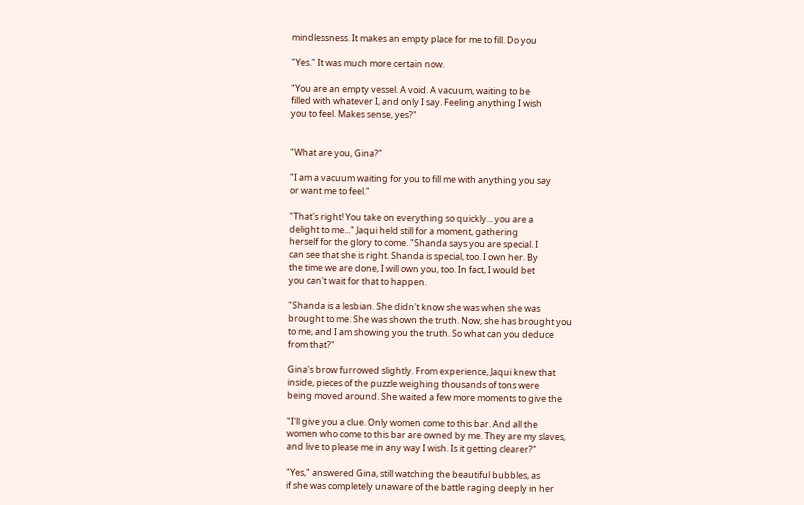mindlessness. It makes an empty place for me to fill. Do you

"Yes." It was much more certain now.

"You are an empty vessel. A void. A vacuum, waiting to be
filled with whatever I, and only I say. Feeling anything I wish
you to feel. Makes sense, yes?"


"What are you, Gina?"

"I am a vacuum waiting for you to fill me with anything you say
or want me to feel."

"That's right! You take on everything so quickly... you are a
delight to me..." Jaqui held still for a moment, gathering
herself for the glory to come. "Shanda says you are special. I
can see that she is right. Shanda is special, too. I own her. By
the time we are done, I will own you, too. In fact, I would bet
you can't wait for that to happen.

"Shanda is a lesbian. She didn't know she was when she was
brought to me. She was shown the truth. Now, she has brought you
to me, and I am showing you the truth. So what can you deduce
from that?"

Gina's brow furrowed slightly. From experience, Jaqui knew that
inside, pieces of the puzzle weighing thousands of tons were
being moved around. She waited a few more moments to give the

"I'll give you a clue. Only women come to this bar. And all the
women who come to this bar are owned by me. They are my slaves,
and live to please me in any way I wish. Is it getting clearer?"

"Yes," answered Gina, still watching the beautiful bubbles, as
if she was completely unaware of the battle raging deeply in her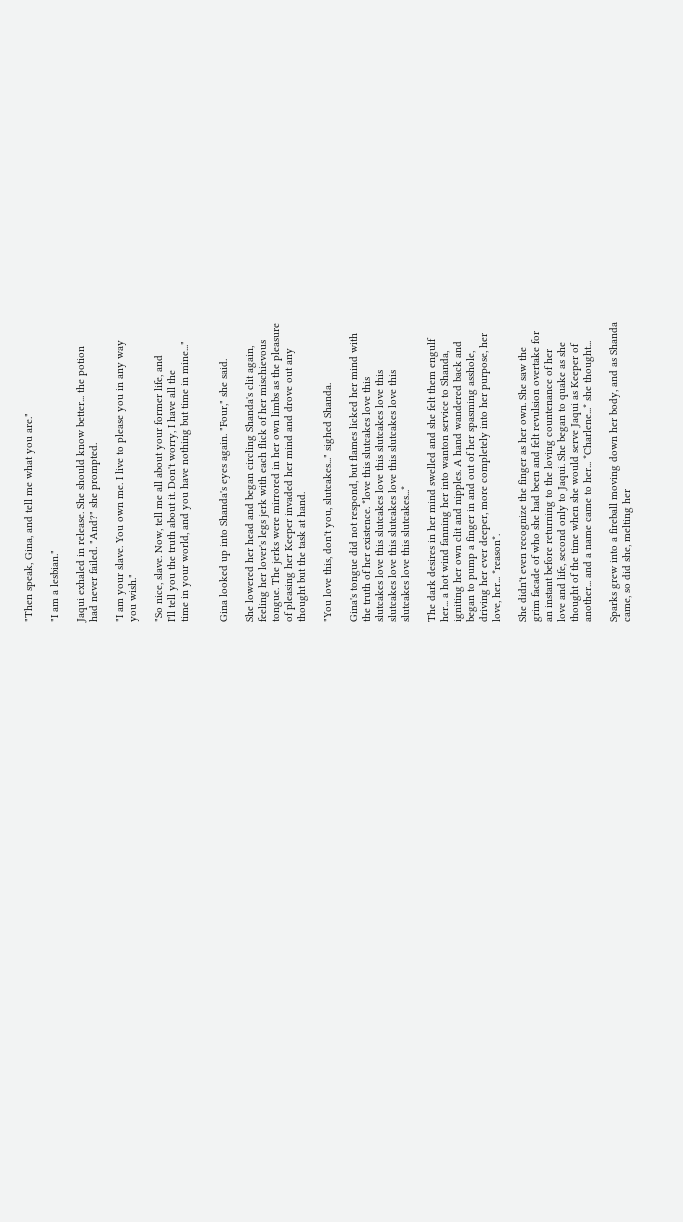"Then speak, Gina, and tell me what you are."

"I am a lesbian."

Jaqui exhaled in release. She should know better... the potion
had never failed. "And?" she prompted.

"I am your slave. You own me. I live to please you in any way
you wish."

"So nice, slave. Now, tell me all about your former life, and
I'll tell you the truth about it. Don't worry, I have all the
time in your world, and you have nothing but time in mine..."


Gina looked up into Shanda's eyes again. "Four," she said.

She lowered her head and began circling Shanda's clit again,
feeling her lover's legs jerk with each flick of her mischievous
tongue. The jerks were mirrored in her own limbs as the pleasure
of pleasing her Keeper invaded her mind and drove out any
thought but the task at hand.

"You love this, don't you, slutcakes..." sighed Shanda.

Gina's tongue did not respond, but flames licked her mind with
the truth of her existence. *love this slutcakes love this
slutcakes love this slutcakes love this slutcakes love this
slutcakes love this slutcakes love this slutcakes love this
slutcakes love this slutcakes...*

The dark desires in her mind swelled and she felt them engulf
her... a hot wind fanning her into wanton service to Shanda,
igniting her own clit and nipples. A hand wandered back and
began to pump a finger in and out of her spasming asshole,
driving her ever deeper, more completely into her purpose, her
love, her... *reason*.

She didn't even recognize the finger as her own. She saw the
grim facade of who she had been and felt revulsion overtake for
an instant before returning to the loving countenance of her
love and life, second only to Jaqui. She began to quake as she
thought of the time when she would serve Jaqui as Keeper of
another... and a name came to her... *Charlene...* she thought...

Sparks grew into a fireball moving down her body, and as Shanda
came, so did she, melting her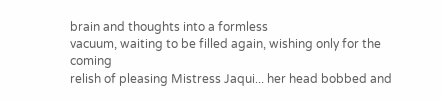brain and thoughts into a formless
vacuum, waiting to be filled again, wishing only for the coming
relish of pleasing Mistress Jaqui... her head bobbed and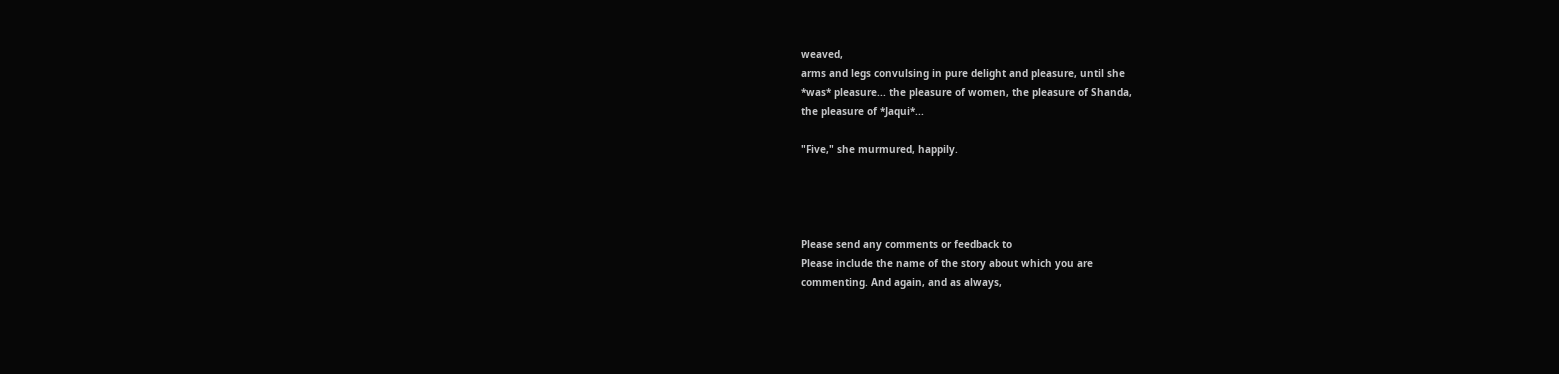weaved,
arms and legs convulsing in pure delight and pleasure, until she
*was* pleasure... the pleasure of women, the pleasure of Shanda,
the pleasure of *Jaqui*...

"Five," she murmured, happily.




Please send any comments or feedback to
Please include the name of the story about which you are
commenting. And again, and as always,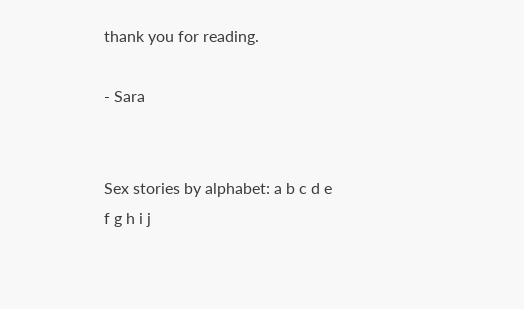thank you for reading.

- Sara


Sex stories by alphabet: a b c d e f g h i j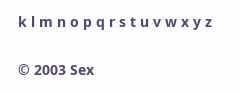k l m n o p q r s t u v w x y z


© 2003 Sex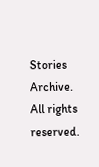Stories Archive. All rights reserved.